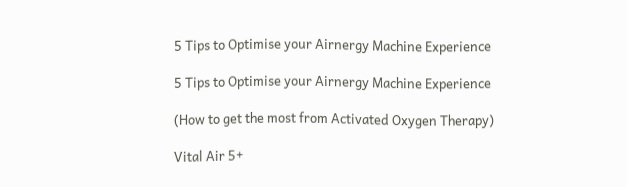5 Tips to Optimise your Airnergy Machine Experience

5 Tips to Optimise your Airnergy Machine Experience

(How to get the most from Activated Oxygen Therapy)

Vital Air 5+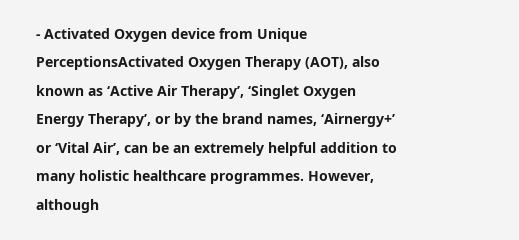- Activated Oxygen device from Unique PerceptionsActivated Oxygen Therapy (AOT), also known as ‘Active Air Therapy’, ‘Singlet Oxygen Energy Therapy’, or by the brand names, ‘Airnergy+’ or ‘Vital Air’, can be an extremely helpful addition to many holistic healthcare programmes. However, although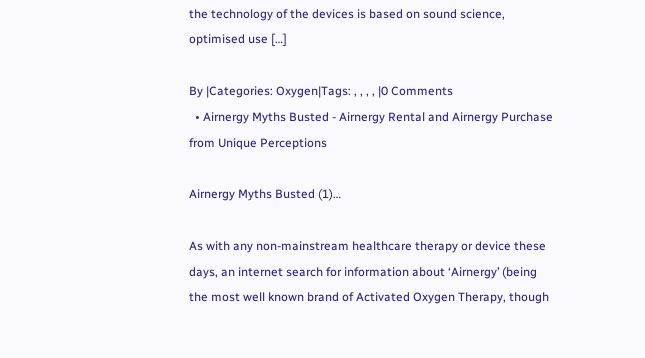the technology of the devices is based on sound science, optimised use […]

By |Categories: Oxygen|Tags: , , , , |0 Comments
  • Airnergy Myths Busted - Airnergy Rental and Airnergy Purchase from Unique Perceptions

Airnergy Myths Busted (1)…

As with any non-mainstream healthcare therapy or device these days, an internet search for information about ‘Airnergy’ (being the most well known brand of Activated Oxygen Therapy, though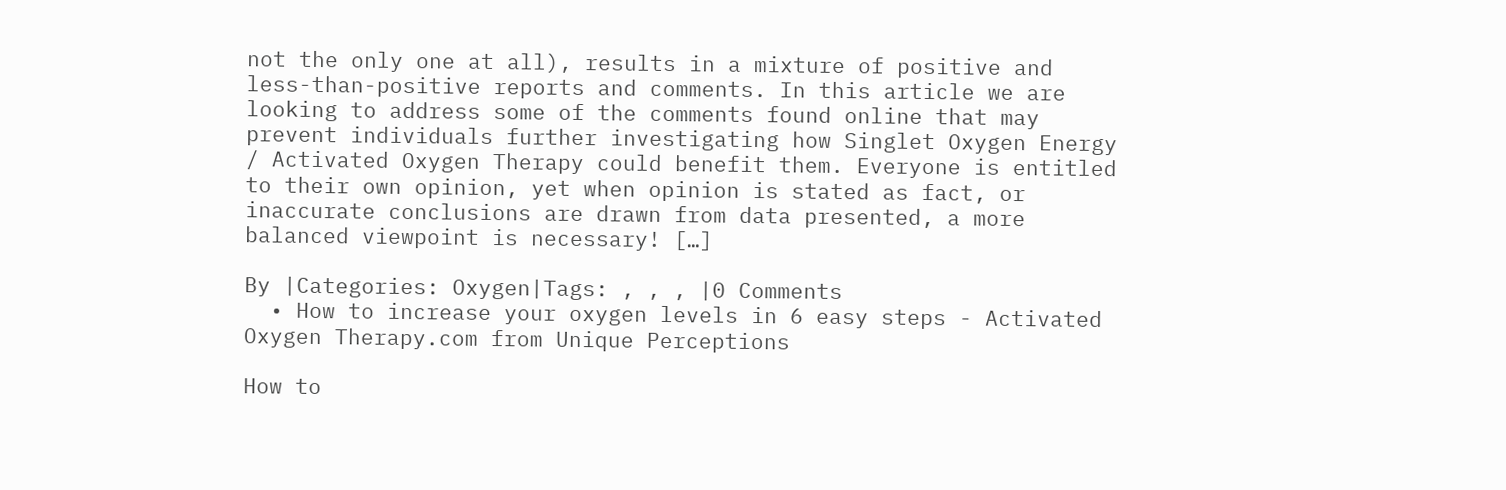not the only one at all), results in a mixture of positive and less-than-positive reports and comments. In this article we are looking to address some of the comments found online that may prevent individuals further investigating how Singlet Oxygen Energy / Activated Oxygen Therapy could benefit them. Everyone is entitled to their own opinion, yet when opinion is stated as fact, or inaccurate conclusions are drawn from data presented, a more balanced viewpoint is necessary! […]

By |Categories: Oxygen|Tags: , , , |0 Comments
  • How to increase your oxygen levels in 6 easy steps - Activated Oxygen Therapy.com from Unique Perceptions

How to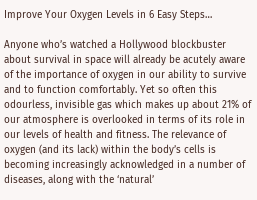Improve Your Oxygen Levels in 6 Easy Steps…

Anyone who’s watched a Hollywood blockbuster about survival in space will already be acutely aware of the importance of oxygen in our ability to survive and to function comfortably. Yet so often this odourless, invisible gas which makes up about 21% of our atmosphere is overlooked in terms of its role in our levels of health and fitness. The relevance of oxygen (and its lack) within the body’s cells is becoming increasingly acknowledged in a number of diseases, along with the ‘natural’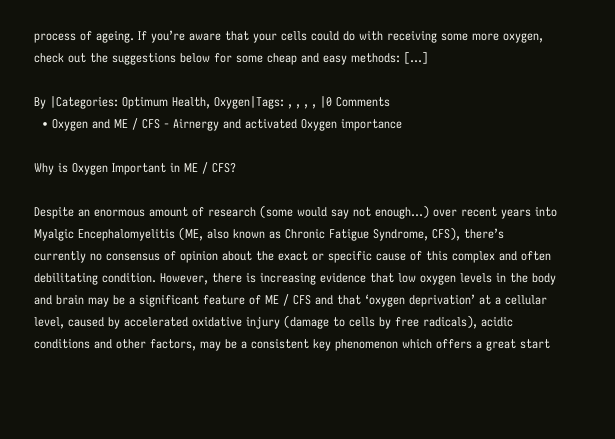process of ageing. If you’re aware that your cells could do with receiving some more oxygen, check out the suggestions below for some cheap and easy methods: […]

By |Categories: Optimum Health, Oxygen|Tags: , , , , |0 Comments
  • Oxygen and ME / CFS - Airnergy and activated Oxygen importance

Why is Oxygen Important in ME / CFS?

Despite an enormous amount of research (some would say not enough…) over recent years into Myalgic Encephalomyelitis (ME, also known as Chronic Fatigue Syndrome, CFS), there’s currently no consensus of opinion about the exact or specific cause of this complex and often debilitating condition. However, there is increasing evidence that low oxygen levels in the body and brain may be a significant feature of ME / CFS and that ‘oxygen deprivation’ at a cellular level, caused by accelerated oxidative injury (damage to cells by free radicals), acidic conditions and other factors, may be a consistent key phenomenon which offers a great start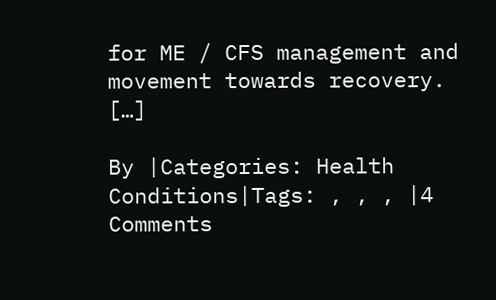for ME / CFS management and movement towards recovery. […]

By |Categories: Health Conditions|Tags: , , , |4 Comments